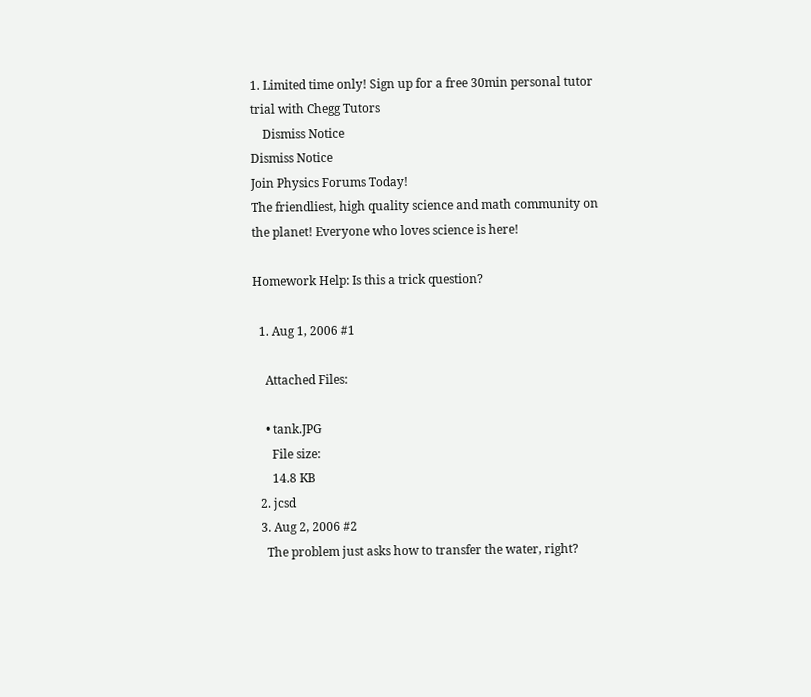1. Limited time only! Sign up for a free 30min personal tutor trial with Chegg Tutors
    Dismiss Notice
Dismiss Notice
Join Physics Forums Today!
The friendliest, high quality science and math community on the planet! Everyone who loves science is here!

Homework Help: Is this a trick question?

  1. Aug 1, 2006 #1

    Attached Files:

    • tank.JPG
      File size:
      14.8 KB
  2. jcsd
  3. Aug 2, 2006 #2
    The problem just asks how to transfer the water, right?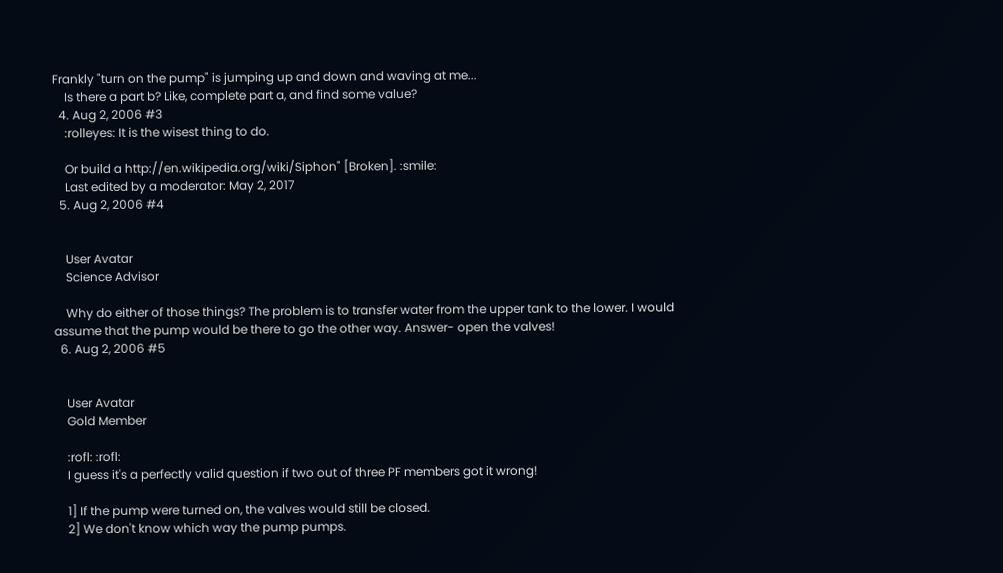Frankly "turn on the pump" is jumping up and down and waving at me...
    Is there a part b? Like, complete part a, and find some value?
  4. Aug 2, 2006 #3
    :rolleyes: It is the wisest thing to do.

    Or build a http://en.wikipedia.org/wiki/Siphon" [Broken]. :smile:
    Last edited by a moderator: May 2, 2017
  5. Aug 2, 2006 #4


    User Avatar
    Science Advisor

    Why do either of those things? The problem is to transfer water from the upper tank to the lower. I would assume that the pump would be there to go the other way. Answer- open the valves!
  6. Aug 2, 2006 #5


    User Avatar
    Gold Member

    :rofl: :rofl:
    I guess it's a perfectly valid question if two out of three PF members got it wrong!

    1] If the pump were turned on, the valves would still be closed.
    2] We don't know which way the pump pumps.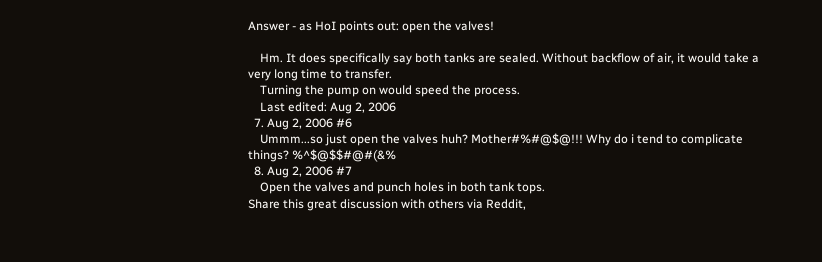Answer - as HoI points out: open the valves!

    Hm. It does specifically say both tanks are sealed. Without backflow of air, it would take a very long time to transfer.
    Turning the pump on would speed the process.
    Last edited: Aug 2, 2006
  7. Aug 2, 2006 #6
    Ummm...so just open the valves huh? Mother#%#@$@!!! Why do i tend to complicate things? %^$@$$#@#(&%
  8. Aug 2, 2006 #7
    Open the valves and punch holes in both tank tops.
Share this great discussion with others via Reddit,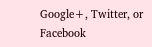Google+, Twitter, or Facebook